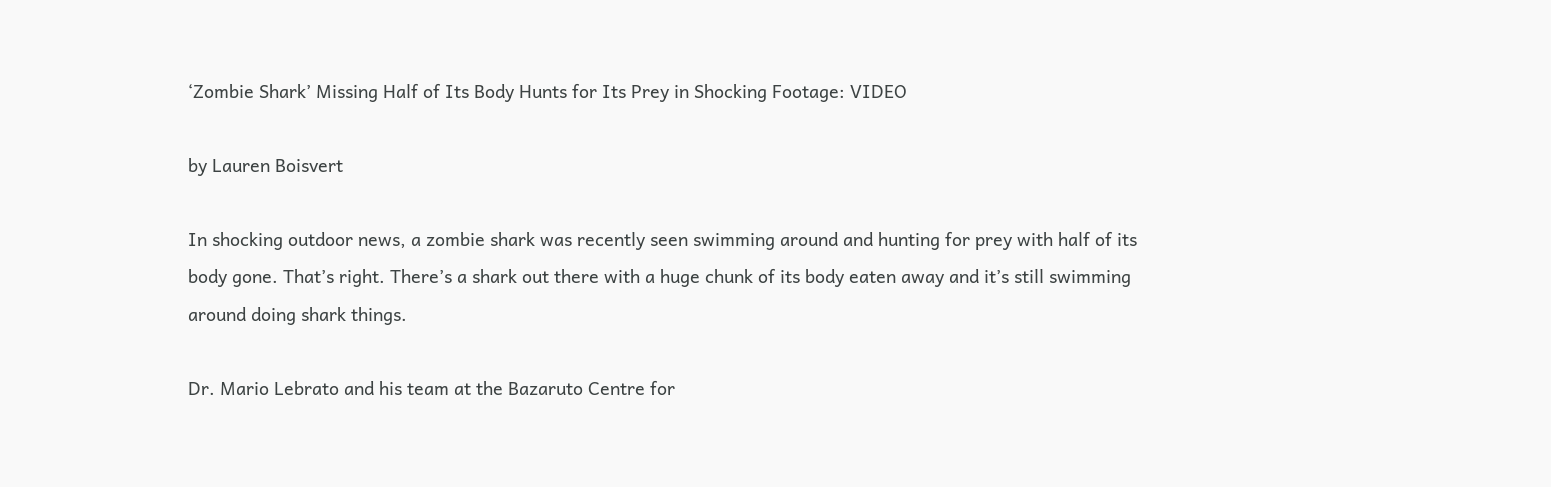‘Zombie Shark’ Missing Half of Its Body Hunts for Its Prey in Shocking Footage: VIDEO

by Lauren Boisvert

In shocking outdoor news, a zombie shark was recently seen swimming around and hunting for prey with half of its body gone. That’s right. There’s a shark out there with a huge chunk of its body eaten away and it’s still swimming around doing shark things.

Dr. Mario Lebrato and his team at the Bazaruto Centre for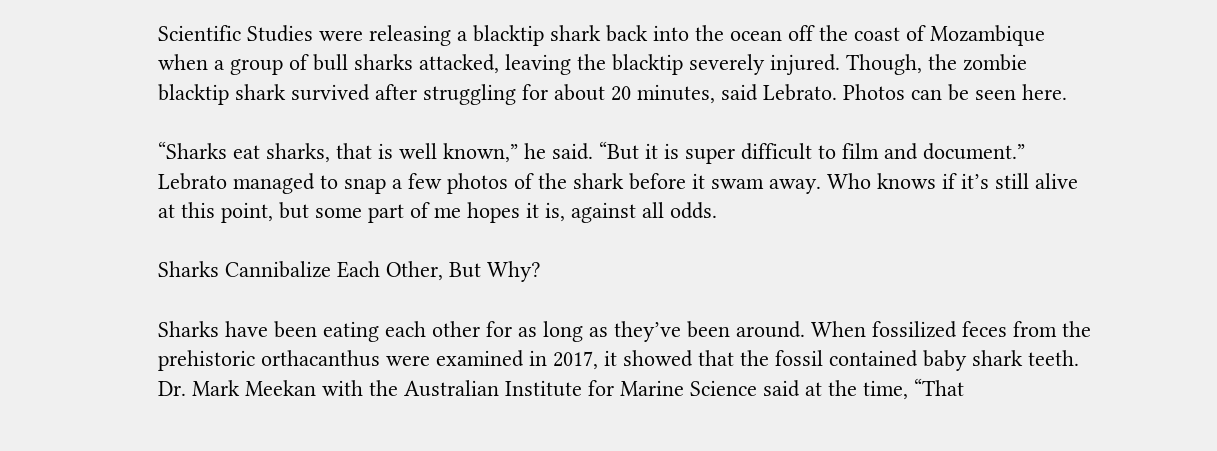Scientific Studies were releasing a blacktip shark back into the ocean off the coast of Mozambique when a group of bull sharks attacked, leaving the blacktip severely injured. Though, the zombie blacktip shark survived after struggling for about 20 minutes, said Lebrato. Photos can be seen here.

“Sharks eat sharks, that is well known,” he said. “But it is super difficult to film and document.” Lebrato managed to snap a few photos of the shark before it swam away. Who knows if it’s still alive at this point, but some part of me hopes it is, against all odds.

Sharks Cannibalize Each Other, But Why?

Sharks have been eating each other for as long as they’ve been around. When fossilized feces from the prehistoric orthacanthus were examined in 2017, it showed that the fossil contained baby shark teeth. Dr. Mark Meekan with the Australian Institute for Marine Science said at the time, “That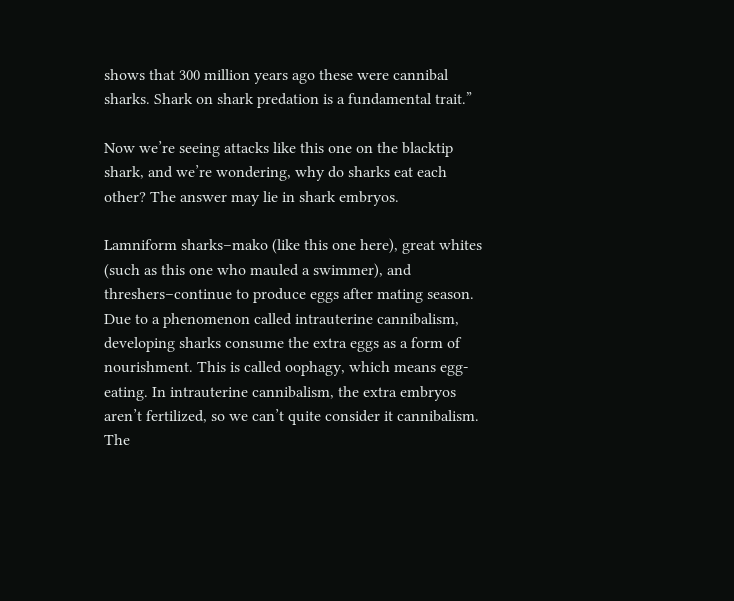shows that 300 million years ago these were cannibal sharks. Shark on shark predation is a fundamental trait.”

Now we’re seeing attacks like this one on the blacktip shark, and we’re wondering, why do sharks eat each other? The answer may lie in shark embryos.

Lamniform sharks–mako (like this one here), great whites (such as this one who mauled a swimmer), and threshers–continue to produce eggs after mating season. Due to a phenomenon called intrauterine cannibalism, developing sharks consume the extra eggs as a form of nourishment. This is called oophagy, which means egg-eating. In intrauterine cannibalism, the extra embryos aren’t fertilized, so we can’t quite consider it cannibalism. The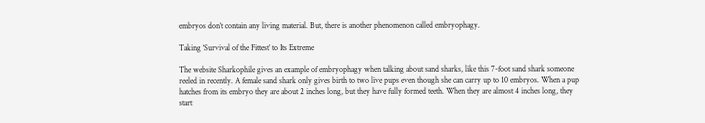embryos don’t contain any living material. But, there is another phenomenon called embryophagy.

Taking ‘Survival of the Fittest’ to Its Extreme

The website Sharkophile gives an example of embryophagy when talking about sand sharks, like this 7-foot sand shark someone reeled in recently. A female sand shark only gives birth to two live pups even though she can carry up to 10 embryos. When a pup hatches from its embryo they are about 2 inches long, but they have fully formed teeth. When they are almost 4 inches long, they start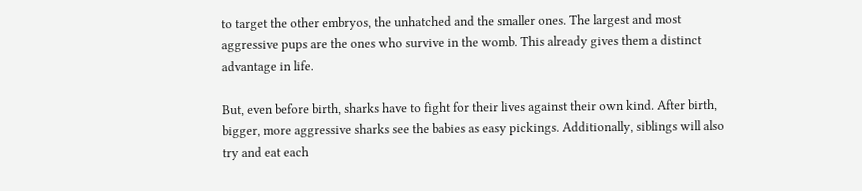to target the other embryos, the unhatched and the smaller ones. The largest and most aggressive pups are the ones who survive in the womb. This already gives them a distinct advantage in life.

But, even before birth, sharks have to fight for their lives against their own kind. After birth, bigger, more aggressive sharks see the babies as easy pickings. Additionally, siblings will also try and eat each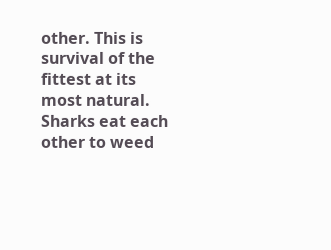other. This is survival of the fittest at its most natural. Sharks eat each other to weed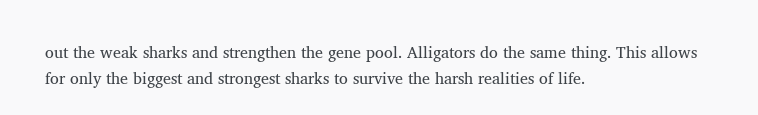out the weak sharks and strengthen the gene pool. Alligators do the same thing. This allows for only the biggest and strongest sharks to survive the harsh realities of life.